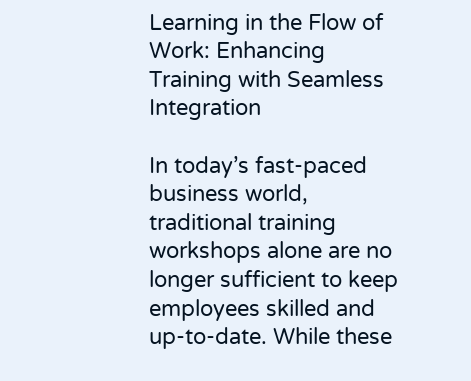Learning in the Flow of Work: Enhancing Training with Seamless Integration

In today’s fast-paced business world, traditional training workshops alone are no longer sufficient to keep employees skilled and up-to-date. While these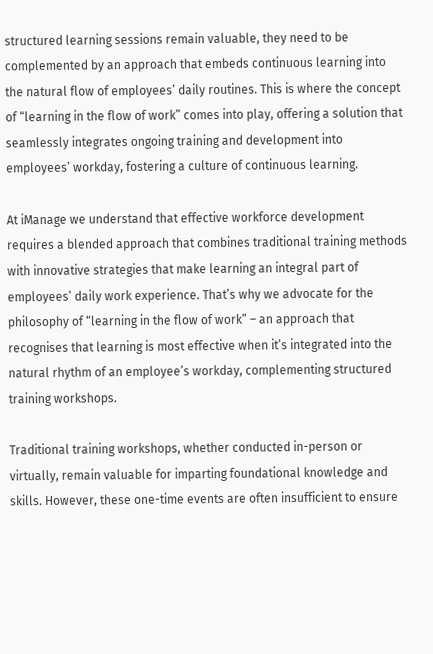structured learning sessions remain valuable, they need to be complemented by an approach that embeds continuous learning into the natural flow of employees’ daily routines. This is where the concept of “learning in the flow of work” comes into play, offering a solution that seamlessly integrates ongoing training and development into employees’ workday, fostering a culture of continuous learning.

At iManage we understand that effective workforce development requires a blended approach that combines traditional training methods with innovative strategies that make learning an integral part of employees’ daily work experience. That’s why we advocate for the philosophy of “learning in the flow of work” – an approach that recognises that learning is most effective when it’s integrated into the natural rhythm of an employee’s workday, complementing structured training workshops.

Traditional training workshops, whether conducted in-person or virtually, remain valuable for imparting foundational knowledge and skills. However, these one-time events are often insufficient to ensure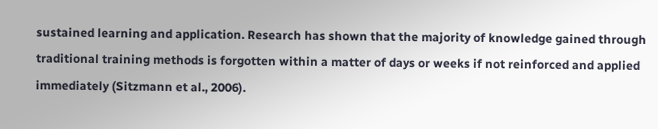sustained learning and application. Research has shown that the majority of knowledge gained through traditional training methods is forgotten within a matter of days or weeks if not reinforced and applied immediately (Sitzmann et al., 2006).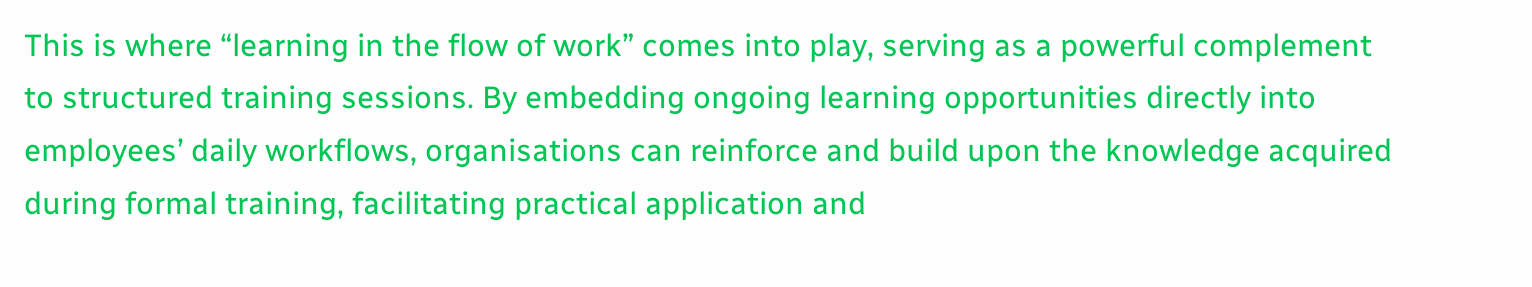This is where “learning in the flow of work” comes into play, serving as a powerful complement to structured training sessions. By embedding ongoing learning opportunities directly into employees’ daily workflows, organisations can reinforce and build upon the knowledge acquired during formal training, facilitating practical application and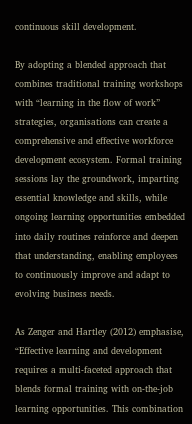continuous skill development.

By adopting a blended approach that combines traditional training workshops with “learning in the flow of work” strategies, organisations can create a comprehensive and effective workforce development ecosystem. Formal training sessions lay the groundwork, imparting essential knowledge and skills, while ongoing learning opportunities embedded into daily routines reinforce and deepen that understanding, enabling employees to continuously improve and adapt to evolving business needs.

As Zenger and Hartley (2012) emphasise, “Effective learning and development requires a multi-faceted approach that blends formal training with on-the-job learning opportunities. This combination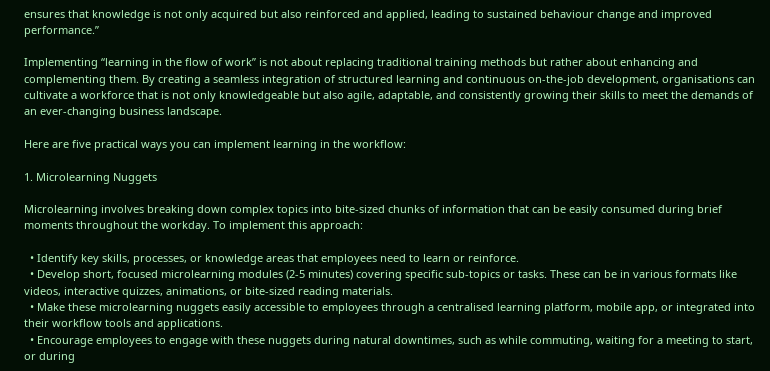ensures that knowledge is not only acquired but also reinforced and applied, leading to sustained behaviour change and improved performance.”

Implementing “learning in the flow of work” is not about replacing traditional training methods but rather about enhancing and complementing them. By creating a seamless integration of structured learning and continuous on-the-job development, organisations can cultivate a workforce that is not only knowledgeable but also agile, adaptable, and consistently growing their skills to meet the demands of an ever-changing business landscape.

Here are five practical ways you can implement learning in the workflow:

1. Microlearning Nuggets

Microlearning involves breaking down complex topics into bite-sized chunks of information that can be easily consumed during brief moments throughout the workday. To implement this approach:

  • Identify key skills, processes, or knowledge areas that employees need to learn or reinforce.
  • Develop short, focused microlearning modules (2-5 minutes) covering specific sub-topics or tasks. These can be in various formats like videos, interactive quizzes, animations, or bite-sized reading materials.
  • Make these microlearning nuggets easily accessible to employees through a centralised learning platform, mobile app, or integrated into their workflow tools and applications.
  • Encourage employees to engage with these nuggets during natural downtimes, such as while commuting, waiting for a meeting to start, or during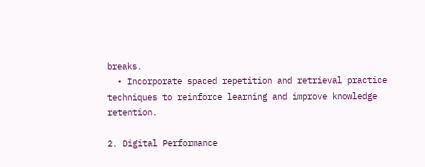breaks.
  • Incorporate spaced repetition and retrieval practice techniques to reinforce learning and improve knowledge retention.

2. Digital Performance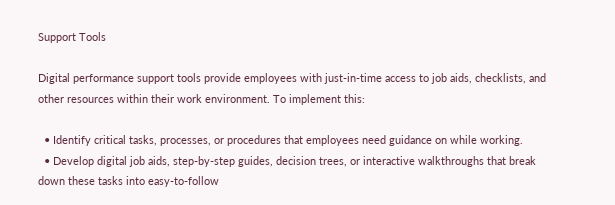Support Tools

Digital performance support tools provide employees with just-in-time access to job aids, checklists, and other resources within their work environment. To implement this:

  • Identify critical tasks, processes, or procedures that employees need guidance on while working.
  • Develop digital job aids, step-by-step guides, decision trees, or interactive walkthroughs that break down these tasks into easy-to-follow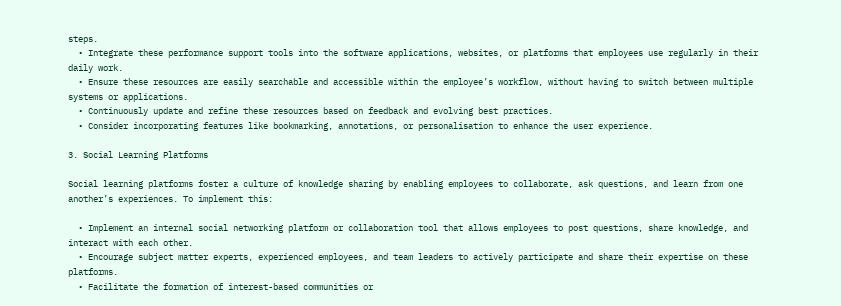steps.
  • Integrate these performance support tools into the software applications, websites, or platforms that employees use regularly in their daily work.
  • Ensure these resources are easily searchable and accessible within the employee’s workflow, without having to switch between multiple systems or applications.
  • Continuously update and refine these resources based on feedback and evolving best practices.
  • Consider incorporating features like bookmarking, annotations, or personalisation to enhance the user experience.

3. Social Learning Platforms

Social learning platforms foster a culture of knowledge sharing by enabling employees to collaborate, ask questions, and learn from one another’s experiences. To implement this:

  • Implement an internal social networking platform or collaboration tool that allows employees to post questions, share knowledge, and interact with each other.
  • Encourage subject matter experts, experienced employees, and team leaders to actively participate and share their expertise on these platforms.
  • Facilitate the formation of interest-based communities or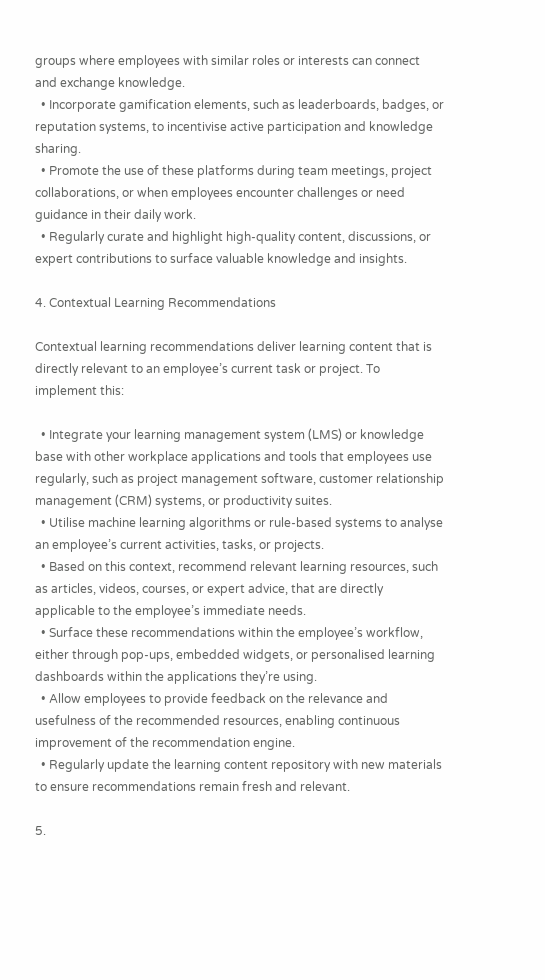groups where employees with similar roles or interests can connect and exchange knowledge.
  • Incorporate gamification elements, such as leaderboards, badges, or reputation systems, to incentivise active participation and knowledge sharing.
  • Promote the use of these platforms during team meetings, project collaborations, or when employees encounter challenges or need guidance in their daily work.
  • Regularly curate and highlight high-quality content, discussions, or expert contributions to surface valuable knowledge and insights.

4. Contextual Learning Recommendations

Contextual learning recommendations deliver learning content that is directly relevant to an employee’s current task or project. To implement this:

  • Integrate your learning management system (LMS) or knowledge base with other workplace applications and tools that employees use regularly, such as project management software, customer relationship management (CRM) systems, or productivity suites.
  • Utilise machine learning algorithms or rule-based systems to analyse an employee’s current activities, tasks, or projects.
  • Based on this context, recommend relevant learning resources, such as articles, videos, courses, or expert advice, that are directly applicable to the employee’s immediate needs.
  • Surface these recommendations within the employee’s workflow, either through pop-ups, embedded widgets, or personalised learning dashboards within the applications they’re using.
  • Allow employees to provide feedback on the relevance and usefulness of the recommended resources, enabling continuous improvement of the recommendation engine.
  • Regularly update the learning content repository with new materials to ensure recommendations remain fresh and relevant.

5.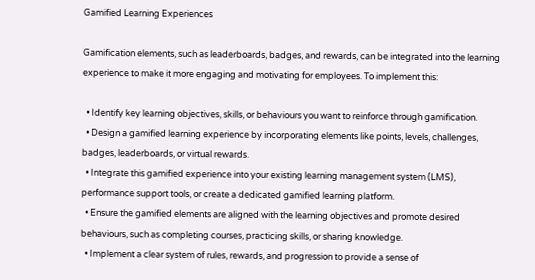Gamified Learning Experiences

Gamification elements, such as leaderboards, badges, and rewards, can be integrated into the learning experience to make it more engaging and motivating for employees. To implement this:

  • Identify key learning objectives, skills, or behaviours you want to reinforce through gamification.
  • Design a gamified learning experience by incorporating elements like points, levels, challenges, badges, leaderboards, or virtual rewards.
  • Integrate this gamified experience into your existing learning management system (LMS), performance support tools, or create a dedicated gamified learning platform.
  • Ensure the gamified elements are aligned with the learning objectives and promote desired behaviours, such as completing courses, practicing skills, or sharing knowledge.
  • Implement a clear system of rules, rewards, and progression to provide a sense of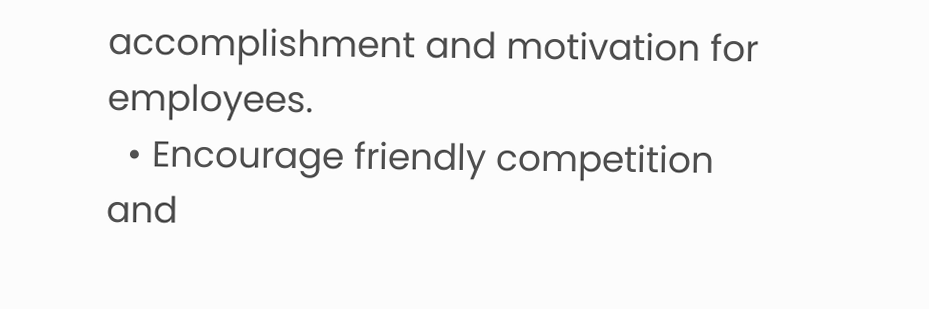accomplishment and motivation for employees.
  • Encourage friendly competition and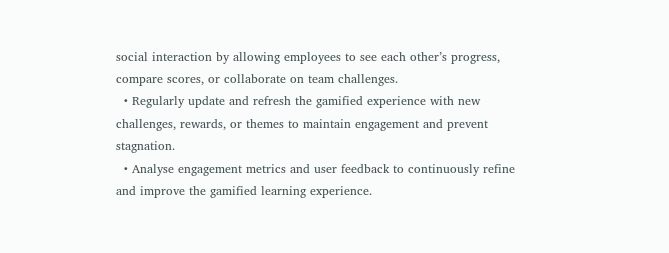social interaction by allowing employees to see each other’s progress, compare scores, or collaborate on team challenges.
  • Regularly update and refresh the gamified experience with new challenges, rewards, or themes to maintain engagement and prevent stagnation.
  • Analyse engagement metrics and user feedback to continuously refine and improve the gamified learning experience.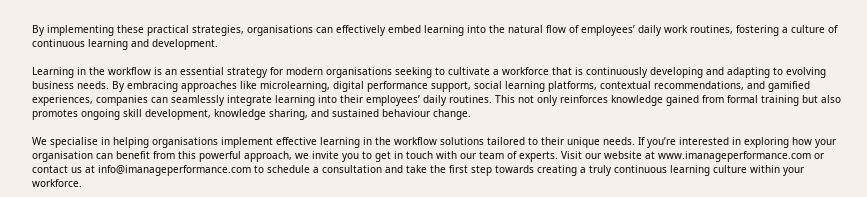By implementing these practical strategies, organisations can effectively embed learning into the natural flow of employees’ daily work routines, fostering a culture of continuous learning and development.

Learning in the workflow is an essential strategy for modern organisations seeking to cultivate a workforce that is continuously developing and adapting to evolving business needs. By embracing approaches like microlearning, digital performance support, social learning platforms, contextual recommendations, and gamified experiences, companies can seamlessly integrate learning into their employees’ daily routines. This not only reinforces knowledge gained from formal training but also promotes ongoing skill development, knowledge sharing, and sustained behaviour change.

We specialise in helping organisations implement effective learning in the workflow solutions tailored to their unique needs. If you’re interested in exploring how your organisation can benefit from this powerful approach, we invite you to get in touch with our team of experts. Visit our website at www.imanageperformance.com or contact us at info@imanageperformance.com to schedule a consultation and take the first step towards creating a truly continuous learning culture within your workforce.